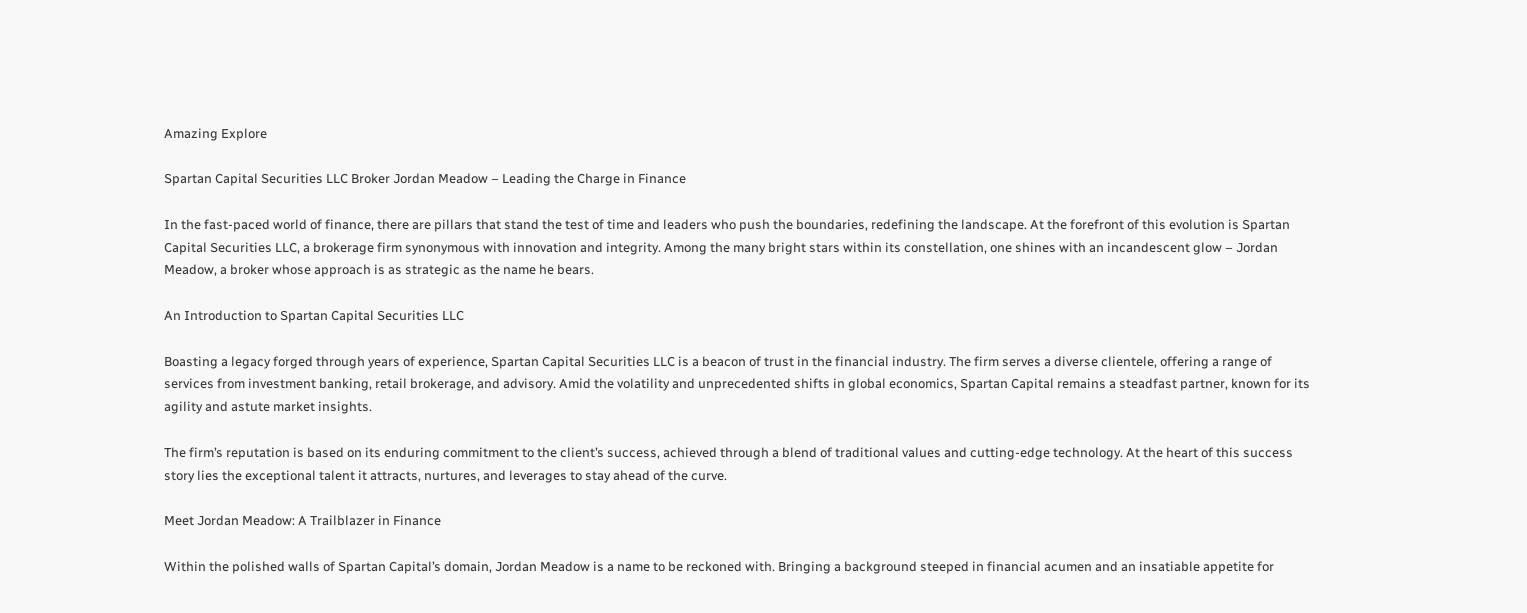Amazing Explore

Spartan Capital Securities LLC Broker Jordan Meadow – Leading the Charge in Finance

In the fast-paced world of finance, there are pillars that stand the test of time and leaders who push the boundaries, redefining the landscape. At the forefront of this evolution is Spartan Capital Securities LLC, a brokerage firm synonymous with innovation and integrity. Among the many bright stars within its constellation, one shines with an incandescent glow – Jordan Meadow, a broker whose approach is as strategic as the name he bears.

An Introduction to Spartan Capital Securities LLC

Boasting a legacy forged through years of experience, Spartan Capital Securities LLC is a beacon of trust in the financial industry. The firm serves a diverse clientele, offering a range of services from investment banking, retail brokerage, and advisory. Amid the volatility and unprecedented shifts in global economics, Spartan Capital remains a steadfast partner, known for its agility and astute market insights.

The firm’s reputation is based on its enduring commitment to the client’s success, achieved through a blend of traditional values and cutting-edge technology. At the heart of this success story lies the exceptional talent it attracts, nurtures, and leverages to stay ahead of the curve.

Meet Jordan Meadow: A Trailblazer in Finance

Within the polished walls of Spartan Capital’s domain, Jordan Meadow is a name to be reckoned with. Bringing a background steeped in financial acumen and an insatiable appetite for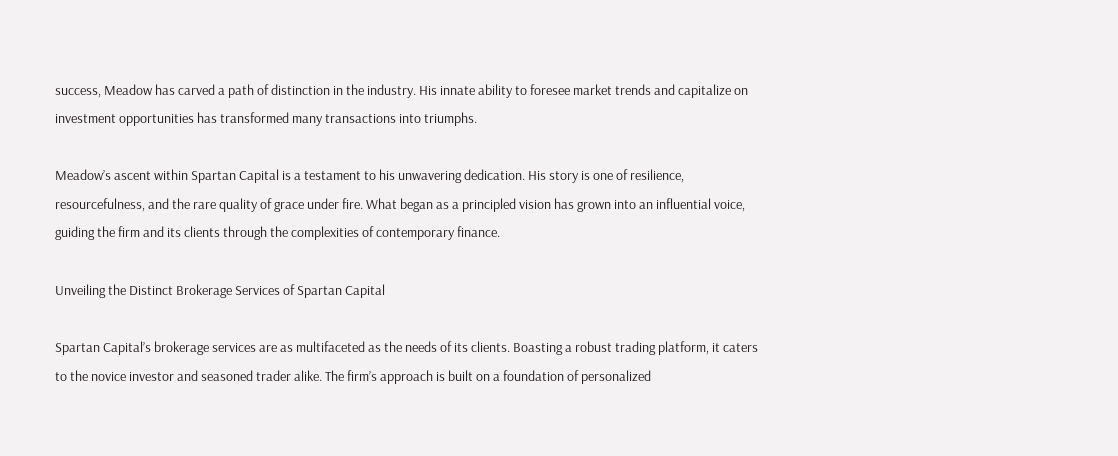success, Meadow has carved a path of distinction in the industry. His innate ability to foresee market trends and capitalize on investment opportunities has transformed many transactions into triumphs.

Meadow’s ascent within Spartan Capital is a testament to his unwavering dedication. His story is one of resilience, resourcefulness, and the rare quality of grace under fire. What began as a principled vision has grown into an influential voice, guiding the firm and its clients through the complexities of contemporary finance.

Unveiling the Distinct Brokerage Services of Spartan Capital

Spartan Capital’s brokerage services are as multifaceted as the needs of its clients. Boasting a robust trading platform, it caters to the novice investor and seasoned trader alike. The firm’s approach is built on a foundation of personalized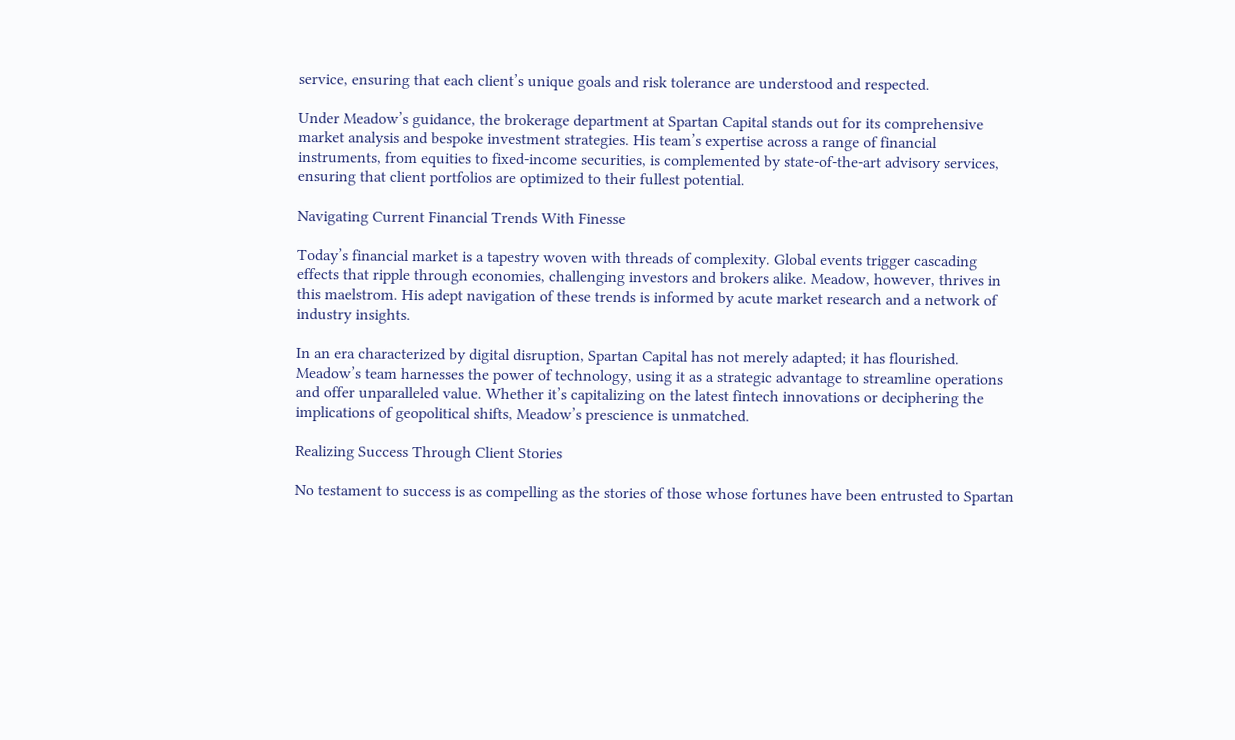service, ensuring that each client’s unique goals and risk tolerance are understood and respected.

Under Meadow’s guidance, the brokerage department at Spartan Capital stands out for its comprehensive market analysis and bespoke investment strategies. His team’s expertise across a range of financial instruments, from equities to fixed-income securities, is complemented by state-of-the-art advisory services, ensuring that client portfolios are optimized to their fullest potential.

Navigating Current Financial Trends With Finesse

Today’s financial market is a tapestry woven with threads of complexity. Global events trigger cascading effects that ripple through economies, challenging investors and brokers alike. Meadow, however, thrives in this maelstrom. His adept navigation of these trends is informed by acute market research and a network of industry insights.

In an era characterized by digital disruption, Spartan Capital has not merely adapted; it has flourished. Meadow’s team harnesses the power of technology, using it as a strategic advantage to streamline operations and offer unparalleled value. Whether it’s capitalizing on the latest fintech innovations or deciphering the implications of geopolitical shifts, Meadow’s prescience is unmatched.

Realizing Success Through Client Stories

No testament to success is as compelling as the stories of those whose fortunes have been entrusted to Spartan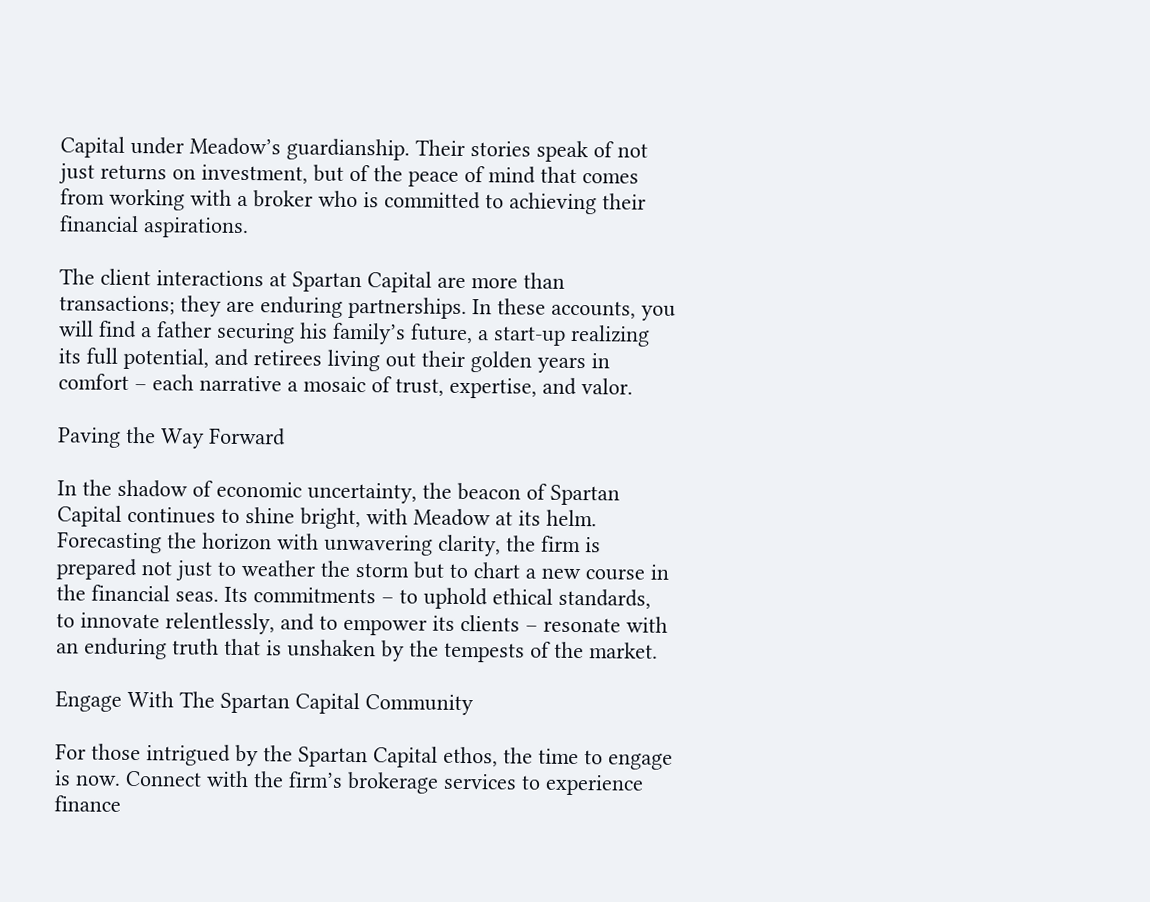Capital under Meadow’s guardianship. Their stories speak of not just returns on investment, but of the peace of mind that comes from working with a broker who is committed to achieving their financial aspirations.

The client interactions at Spartan Capital are more than transactions; they are enduring partnerships. In these accounts, you will find a father securing his family’s future, a start-up realizing its full potential, and retirees living out their golden years in comfort – each narrative a mosaic of trust, expertise, and valor.

Paving the Way Forward

In the shadow of economic uncertainty, the beacon of Spartan Capital continues to shine bright, with Meadow at its helm. Forecasting the horizon with unwavering clarity, the firm is prepared not just to weather the storm but to chart a new course in the financial seas. Its commitments – to uphold ethical standards, to innovate relentlessly, and to empower its clients – resonate with an enduring truth that is unshaken by the tempests of the market.

Engage With The Spartan Capital Community

For those intrigued by the Spartan Capital ethos, the time to engage is now. Connect with the firm’s brokerage services to experience finance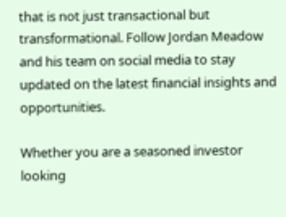that is not just transactional but transformational. Follow Jordan Meadow and his team on social media to stay updated on the latest financial insights and opportunities.

Whether you are a seasoned investor looking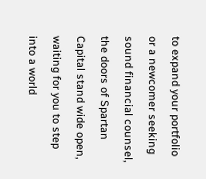to expand your portfolio or a newcomer seeking sound financial counsel, the doors of Spartan Capital stand wide open, waiting for you to step into a world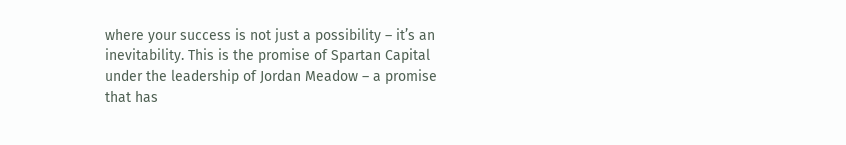where your success is not just a possibility – it’s an inevitability. This is the promise of Spartan Capital under the leadership of Jordan Meadow – a promise that has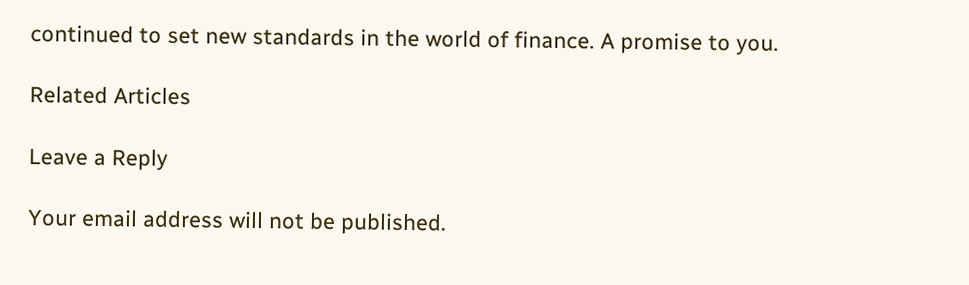continued to set new standards in the world of finance. A promise to you.

Related Articles

Leave a Reply

Your email address will not be published.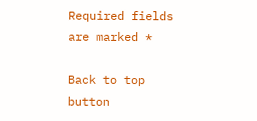Required fields are marked *

Back to top button